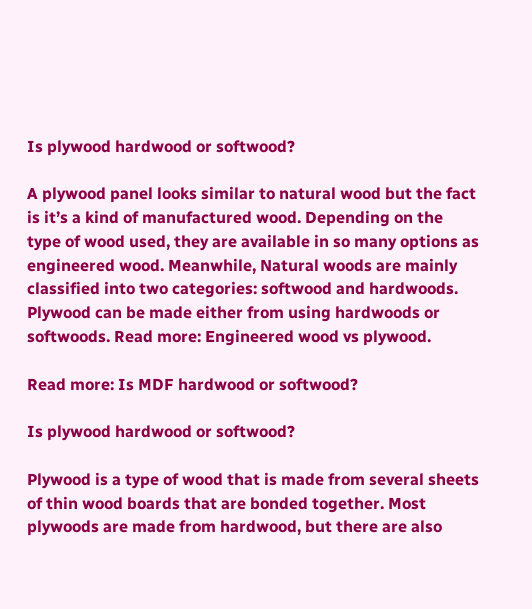Is plywood hardwood or softwood?

A plywood panel looks similar to natural wood but the fact is it’s a kind of manufactured wood. Depending on the type of wood used, they are available in so many options as engineered wood. Meanwhile, Natural woods are mainly classified into two categories: softwood and hardwoods. Plywood can be made either from using hardwoods or softwoods. Read more: Engineered wood vs plywood.

Read more: Is MDF hardwood or softwood?

Is plywood hardwood or softwood?

Plywood is a type of wood that is made from several sheets of thin wood boards that are bonded together. Most plywoods are made from hardwood, but there are also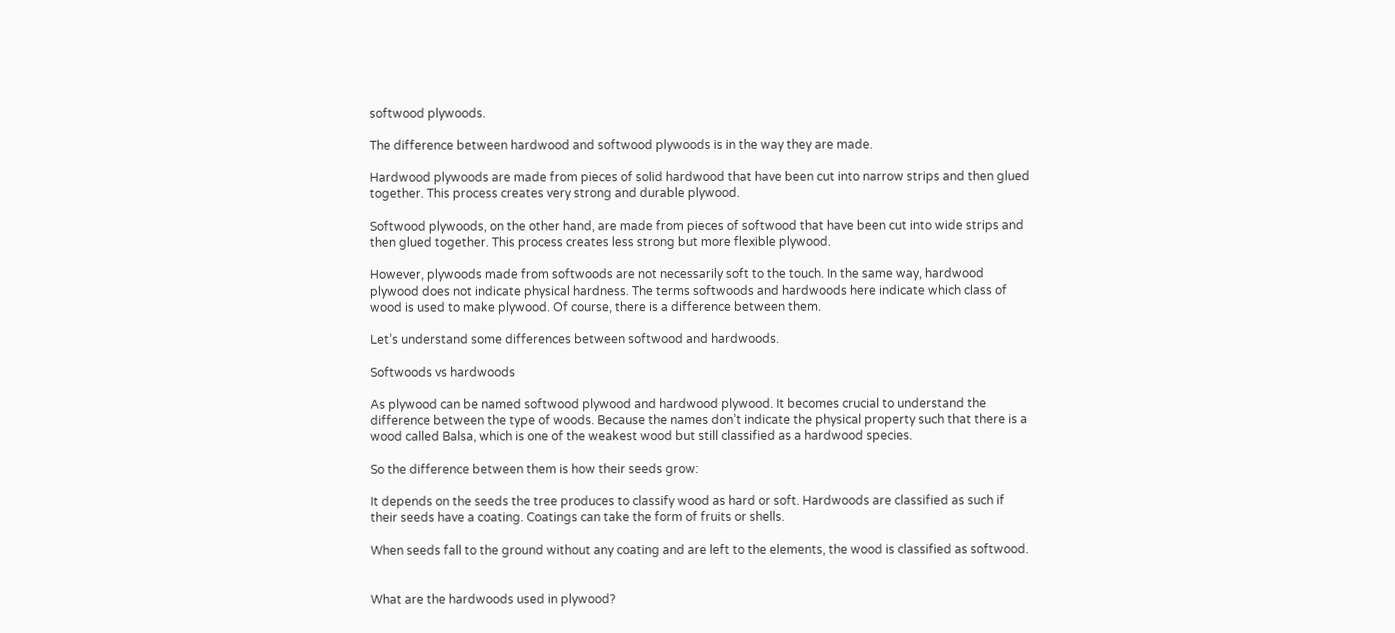softwood plywoods.

The difference between hardwood and softwood plywoods is in the way they are made.

Hardwood plywoods are made from pieces of solid hardwood that have been cut into narrow strips and then glued together. This process creates very strong and durable plywood.

Softwood plywoods, on the other hand, are made from pieces of softwood that have been cut into wide strips and then glued together. This process creates less strong but more flexible plywood.

However, plywoods made from softwoods are not necessarily soft to the touch. In the same way, hardwood plywood does not indicate physical hardness. The terms softwoods and hardwoods here indicate which class of wood is used to make plywood. Of course, there is a difference between them.

Let’s understand some differences between softwood and hardwoods.

Softwoods vs hardwoods

As plywood can be named softwood plywood and hardwood plywood. It becomes crucial to understand the difference between the type of woods. Because the names don’t indicate the physical property such that there is a wood called Balsa, which is one of the weakest wood but still classified as a hardwood species.

So the difference between them is how their seeds grow:

It depends on the seeds the tree produces to classify wood as hard or soft. Hardwoods are classified as such if their seeds have a coating. Coatings can take the form of fruits or shells.

When seeds fall to the ground without any coating and are left to the elements, the wood is classified as softwood.


What are the hardwoods used in plywood?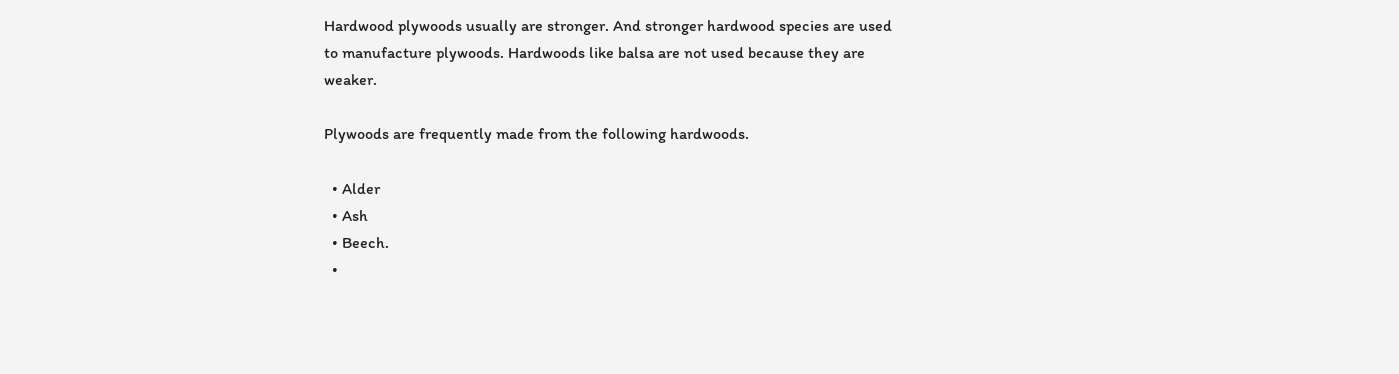Hardwood plywoods usually are stronger. And stronger hardwood species are used to manufacture plywoods. Hardwoods like balsa are not used because they are weaker.

Plywoods are frequently made from the following hardwoods.

  • Alder
  • Ash
  • Beech.
  •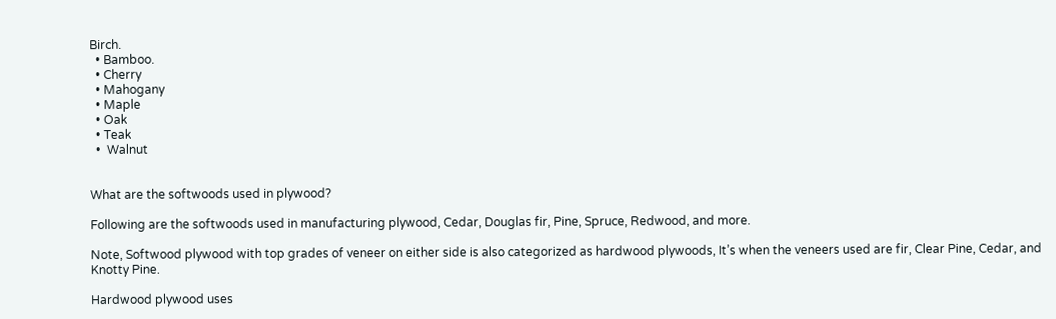Birch.
  • Bamboo.
  • Cherry
  • Mahogany
  • Maple
  • Oak
  • Teak
  •  Walnut


What are the softwoods used in plywood?

Following are the softwoods used in manufacturing plywood, Cedar, Douglas fir, Pine, Spruce, Redwood, and more.

Note, Softwood plywood with top grades of veneer on either side is also categorized as hardwood plywoods, It’s when the veneers used are fir, Clear Pine, Cedar, and Knotty Pine.

Hardwood plywood uses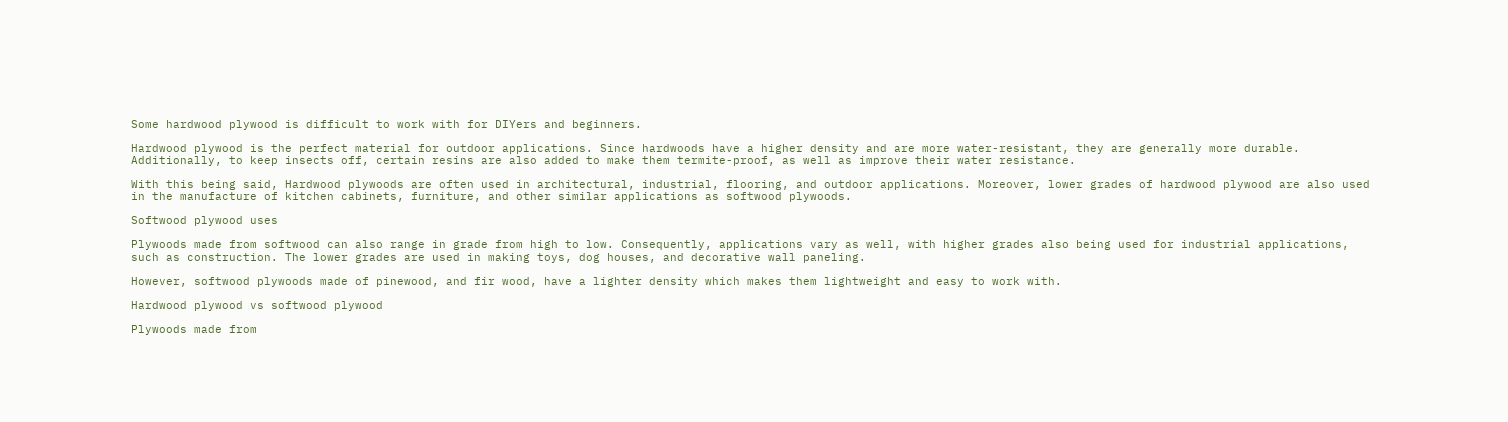Some hardwood plywood is difficult to work with for DIYers and beginners.

Hardwood plywood is the perfect material for outdoor applications. Since hardwoods have a higher density and are more water-resistant, they are generally more durable. Additionally, to keep insects off, certain resins are also added to make them termite-proof, as well as improve their water resistance.

With this being said, Hardwood plywoods are often used in architectural, industrial, flooring, and outdoor applications. Moreover, lower grades of hardwood plywood are also used in the manufacture of kitchen cabinets, furniture, and other similar applications as softwood plywoods.

Softwood plywood uses

Plywoods made from softwood can also range in grade from high to low. Consequently, applications vary as well, with higher grades also being used for industrial applications, such as construction. The lower grades are used in making toys, dog houses, and decorative wall paneling.

However, softwood plywoods made of pinewood, and fir wood, have a lighter density which makes them lightweight and easy to work with.

Hardwood plywood vs softwood plywood

Plywoods made from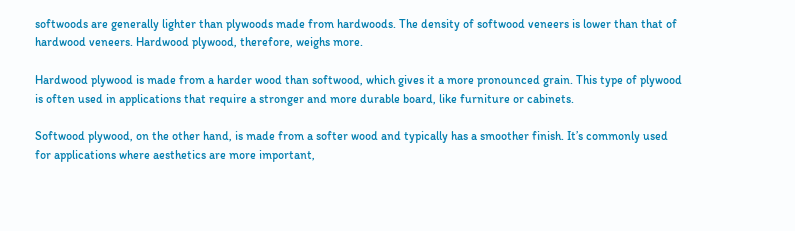softwoods are generally lighter than plywoods made from hardwoods. The density of softwood veneers is lower than that of hardwood veneers. Hardwood plywood, therefore, weighs more.

Hardwood plywood is made from a harder wood than softwood, which gives it a more pronounced grain. This type of plywood is often used in applications that require a stronger and more durable board, like furniture or cabinets.

Softwood plywood, on the other hand, is made from a softer wood and typically has a smoother finish. It’s commonly used for applications where aesthetics are more important,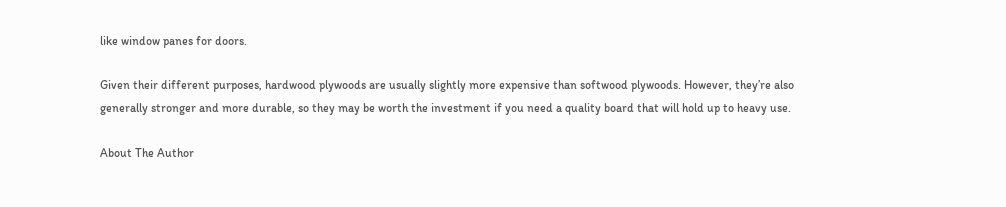like window panes for doors.

Given their different purposes, hardwood plywoods are usually slightly more expensive than softwood plywoods. However, they’re also generally stronger and more durable, so they may be worth the investment if you need a quality board that will hold up to heavy use.

About The Author